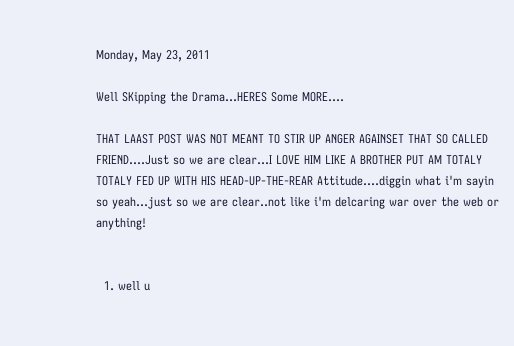Monday, May 23, 2011

Well SKipping the Drama...HERES Some MORE....

THAT LAAST POST WAS NOT MEANT TO STIR UP ANGER AGAINSET THAT SO CALLED FRIEND....Just so we are clear...I LOVE HIM LIKE A BROTHER PUT AM TOTALY TOTALY FED UP WITH HIS HEAD-UP-THE-REAR Attitude....diggin what i'm sayin so yeah...just so we are clear..not like i'm delcaring war over the web or anything!


  1. well u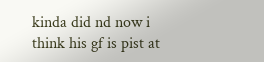kinda did nd now i think his gf is pist at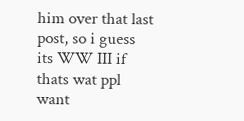him over that last post, so i guess its WW III if thats wat ppl want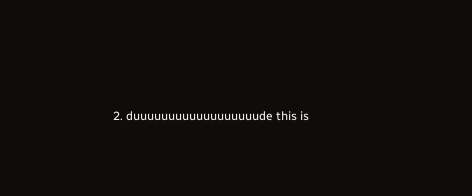2. duuuuuuuuuuuuuuuuuude this is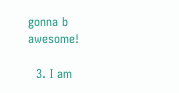gonna b awesome!

  3. I am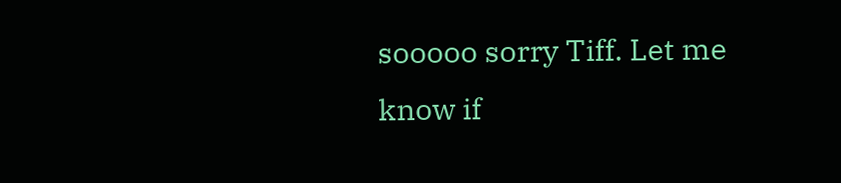sooooo sorry Tiff. Let me know if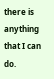there is anything that I can do.